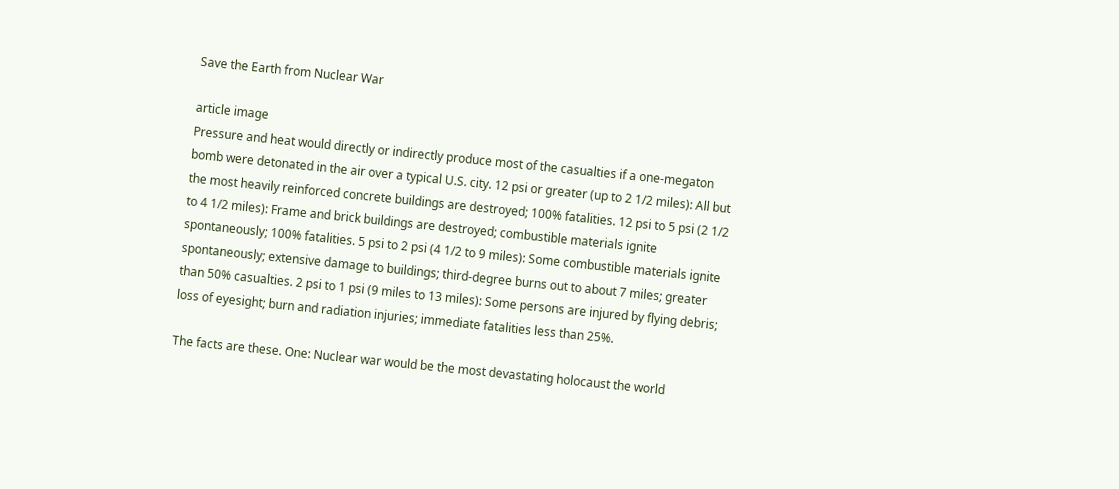Save the Earth from Nuclear War

article image
Pressure and heat would directly or indirectly produce most of the casualties if a one-megaton bomb were detonated in the air over a typical U.S. city. 12 psi or greater (up to 2 1/2 miles): All but the most heavily reinforced concrete buildings are destroyed; 100% fatalities. 12 psi to 5 psi (2 1/2 to 4 1/2 miles): Frame and brick buildings are destroyed; combustible materials ignite spontaneously; 100% fatalities. 5 psi to 2 psi (4 1/2 to 9 miles): Some combustible materials ignite spontaneously; extensive damage to buildings; third-degree burns out to about 7 miles; greater than 50% casualties. 2 psi to 1 psi (9 miles to 13 miles): Some persons are injured by flying debris; loss of eyesight; burn and radiation injuries; immediate fatalities less than 25%.

The facts are these. One: Nuclear war would be the most devastating holocaust the world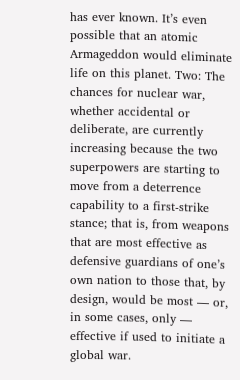has ever known. It’s even possible that an atomic Armageddon would eliminate life on this planet. Two: The chances for nuclear war, whether accidental or deliberate, are currently increasing because the two superpowers are starting to move from a deterrence capability to a first-strike stance; that is, from weapons that are most effective as defensive guardians of one’s own nation to those that, by design, would be most — or, in some cases, only — effective if used to initiate a global war.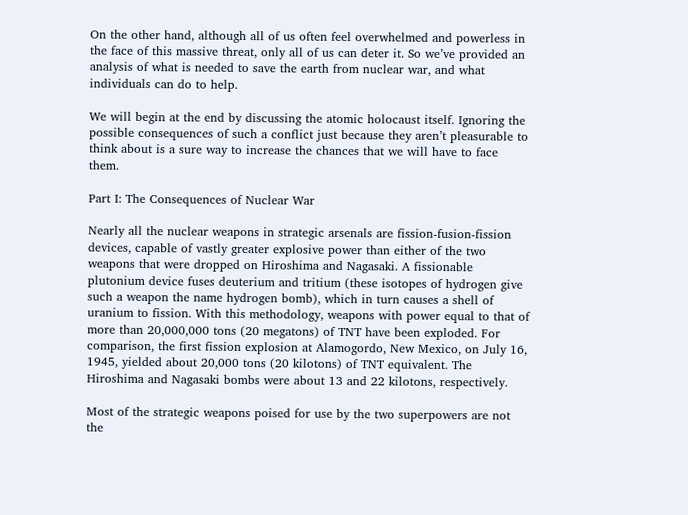On the other hand, although all of us often feel overwhelmed and powerless in the face of this massive threat, only all of us can deter it. So we’ve provided an analysis of what is needed to save the earth from nuclear war, and what individuals can do to help.

We will begin at the end by discussing the atomic holocaust itself. Ignoring the possible consequences of such a conflict just because they aren’t pleasurable to think about is a sure way to increase the chances that we will have to face them.

Part I: The Consequences of Nuclear War

Nearly all the nuclear weapons in strategic arsenals are fission-fusion-fission devices, capable of vastly greater explosive power than either of the two weapons that were dropped on Hiroshima and Nagasaki. A fissionable plutonium device fuses deuterium and tritium (these isotopes of hydrogen give such a weapon the name hydrogen bomb), which in turn causes a shell of uranium to fission. With this methodology, weapons with power equal to that of more than 20,000,000 tons (20 megatons) of TNT have been exploded. For comparison, the first fission explosion at Alamogordo, New Mexico, on July 16, 1945, yielded about 20,000 tons (20 kilotons) of TNT equivalent. The Hiroshima and Nagasaki bombs were about 13 and 22 kilotons, respectively.

Most of the strategic weapons poised for use by the two superpowers are not the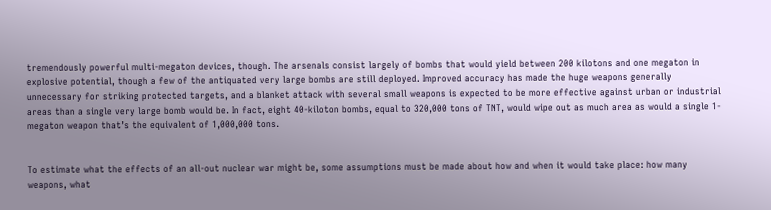tremendously powerful multi-megaton devices, though. The arsenals consist largely of bombs that would yield between 200 kilotons and one megaton in explosive potential, though a few of the antiquated very large bombs are still deployed. Improved accuracy has made the huge weapons generally unnecessary for striking protected targets, and a blanket attack with several small weapons is expected to be more effective against urban or industrial areas than a single very large bomb would be. In fact, eight 40-kiloton bombs, equal to 320,000 tons of TNT, would wipe out as much area as would a single 1-megaton weapon that’s the equivalent of 1,000,000 tons.


To estimate what the effects of an all-out nuclear war might be, some assumptions must be made about how and when it would take place: how many weapons, what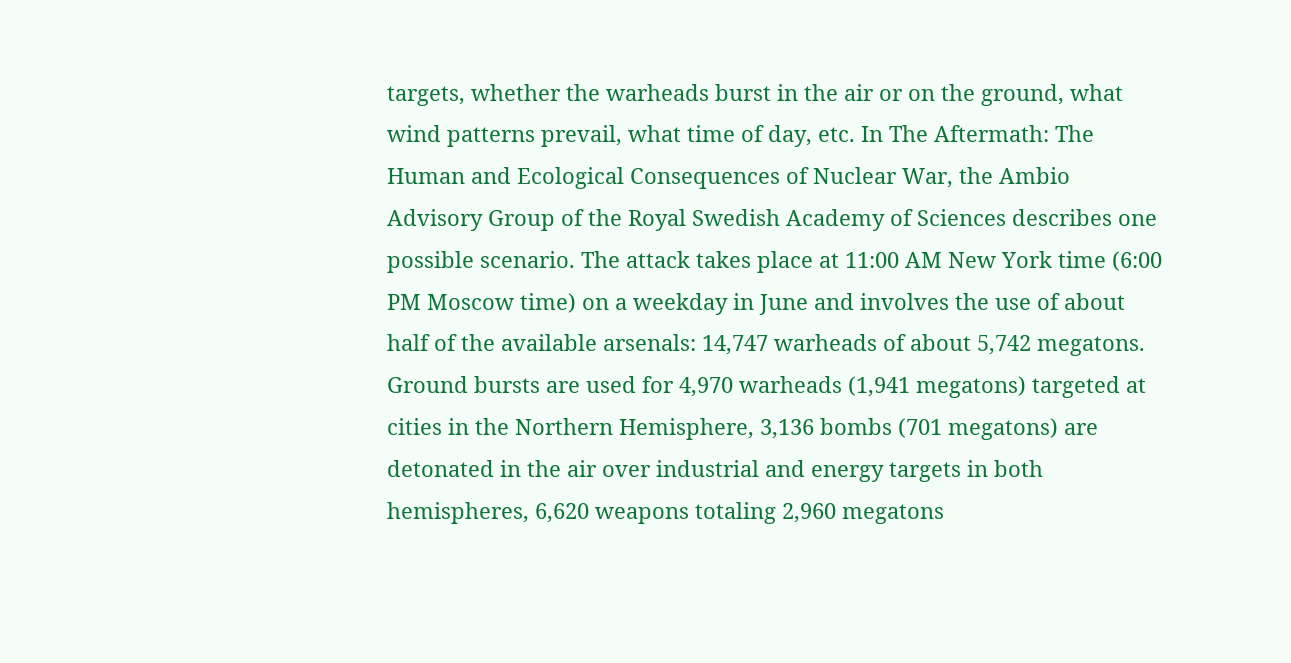targets, whether the warheads burst in the air or on the ground, what wind patterns prevail, what time of day, etc. In The Aftermath: The Human and Ecological Consequences of Nuclear War, the Ambio Advisory Group of the Royal Swedish Academy of Sciences describes one possible scenario. The attack takes place at 11:00 AM New York time (6:00 PM Moscow time) on a weekday in June and involves the use of about half of the available arsenals: 14,747 warheads of about 5,742 megatons. Ground bursts are used for 4,970 warheads (1,941 megatons) targeted at cities in the Northern Hemisphere, 3,136 bombs (701 megatons) are detonated in the air over industrial and energy targets in both hemispheres, 6,620 weapons totaling 2,960 megatons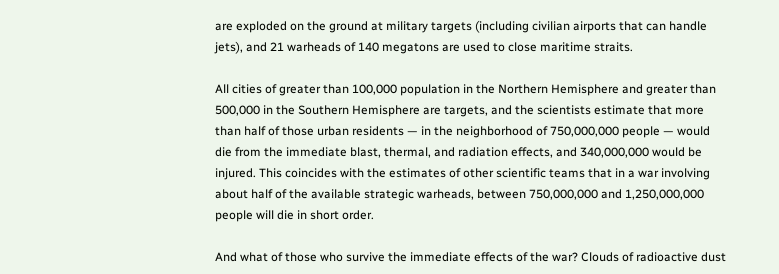are exploded on the ground at military targets (including civilian airports that can handle jets), and 21 warheads of 140 megatons are used to close maritime straits.

All cities of greater than 100,000 population in the Northern Hemisphere and greater than 500,000 in the Southern Hemisphere are targets, and the scientists estimate that more than half of those urban residents — in the neighborhood of 750,000,000 people — would die from the immediate blast, thermal, and radiation effects, and 340,000,000 would be injured. This coincides with the estimates of other scientific teams that in a war involving about half of the available strategic warheads, between 750,000,000 and 1,250,000,000 people will die in short order.

And what of those who survive the immediate effects of the war? Clouds of radioactive dust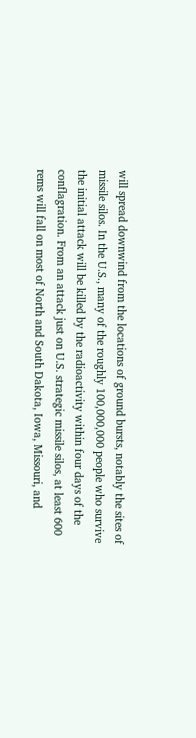will spread downwind from the locations of ground bursts, notably the sites of missile silos. In the U.S., many of the roughly 100,000,000 people who survive the initial attack will be killed by the radioactivity within four days of the conflagration. From an attack just on U.S. strategic missile silos, at least 600 rems will fall on most of North and South Dakota, Iowa, Missouri, and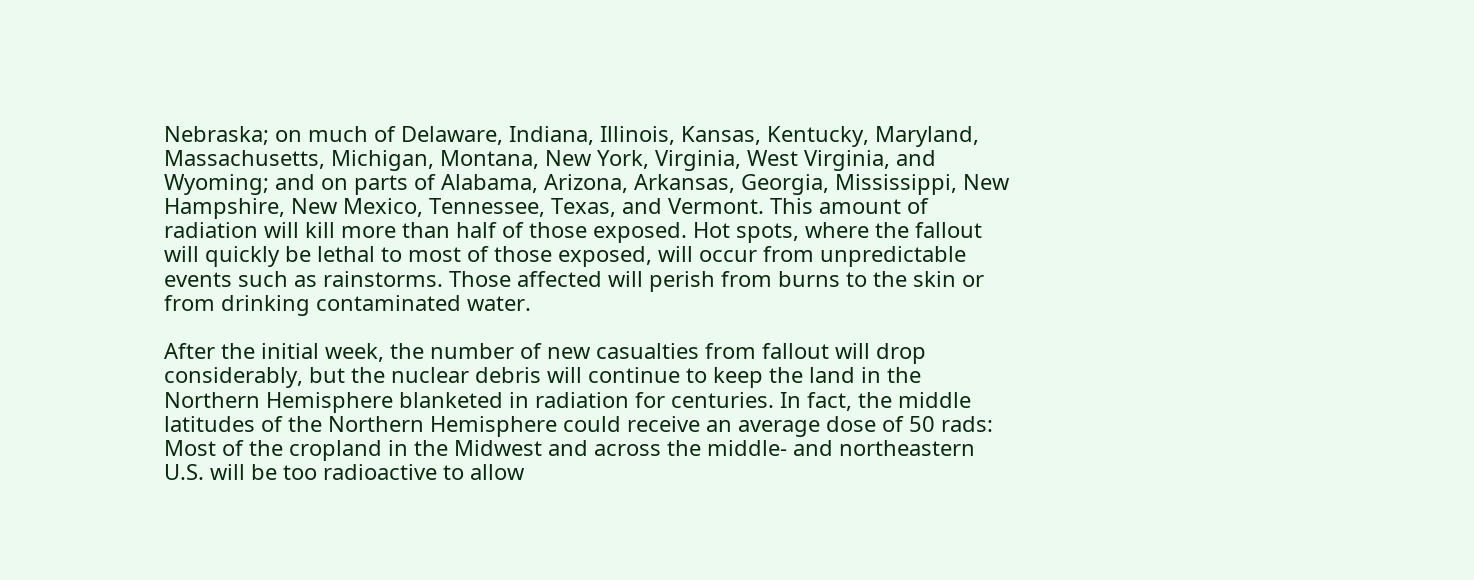Nebraska; on much of Delaware, Indiana, Illinois, Kansas, Kentucky, Maryland, Massachusetts, Michigan, Montana, New York, Virginia, West Virginia, and Wyoming; and on parts of Alabama, Arizona, Arkansas, Georgia, Mississippi, New Hampshire, New Mexico, Tennessee, Texas, and Vermont. This amount of radiation will kill more than half of those exposed. Hot spots, where the fallout will quickly be lethal to most of those exposed, will occur from unpredictable events such as rainstorms. Those affected will perish from burns to the skin or from drinking contaminated water.

After the initial week, the number of new casualties from fallout will drop considerably, but the nuclear debris will continue to keep the land in the Northern Hemisphere blanketed in radiation for centuries. In fact, the middle latitudes of the Northern Hemisphere could receive an average dose of 50 rads: Most of the cropland in the Midwest and across the middle- and northeastern U.S. will be too radioactive to allow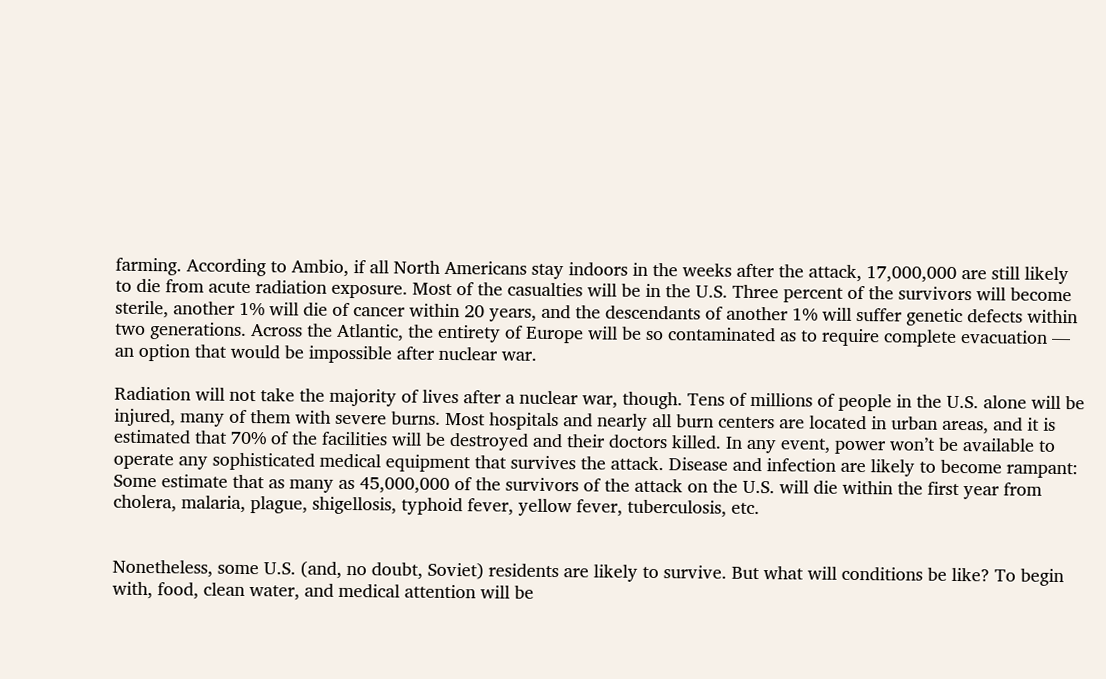farming. According to Ambio, if all North Americans stay indoors in the weeks after the attack, 17,000,000 are still likely to die from acute radiation exposure. Most of the casualties will be in the U.S. Three percent of the survivors will become sterile, another 1% will die of cancer within 20 years, and the descendants of another 1% will suffer genetic defects within two generations. Across the Atlantic, the entirety of Europe will be so contaminated as to require complete evacuation — an option that would be impossible after nuclear war.

Radiation will not take the majority of lives after a nuclear war, though. Tens of millions of people in the U.S. alone will be injured, many of them with severe burns. Most hospitals and nearly all burn centers are located in urban areas, and it is estimated that 70% of the facilities will be destroyed and their doctors killed. In any event, power won’t be available to operate any sophisticated medical equipment that survives the attack. Disease and infection are likely to become rampant: Some estimate that as many as 45,000,000 of the survivors of the attack on the U.S. will die within the first year from cholera, malaria, plague, shigellosis, typhoid fever, yellow fever, tuberculosis, etc.


Nonetheless, some U.S. (and, no doubt, Soviet) residents are likely to survive. But what will conditions be like? To begin with, food, clean water, and medical attention will be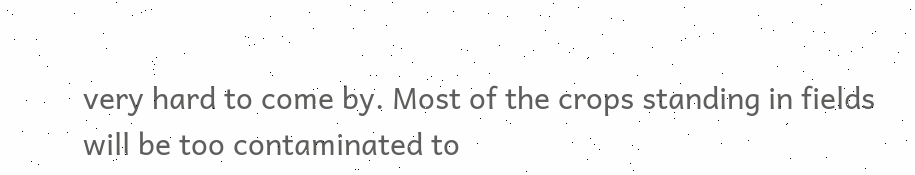very hard to come by. Most of the crops standing in fields will be too contaminated to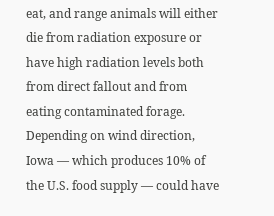eat, and range animals will either die from radiation exposure or have high radiation levels both from direct fallout and from eating contaminated forage. Depending on wind direction, Iowa — which produces 10% of the U.S. food supply — could have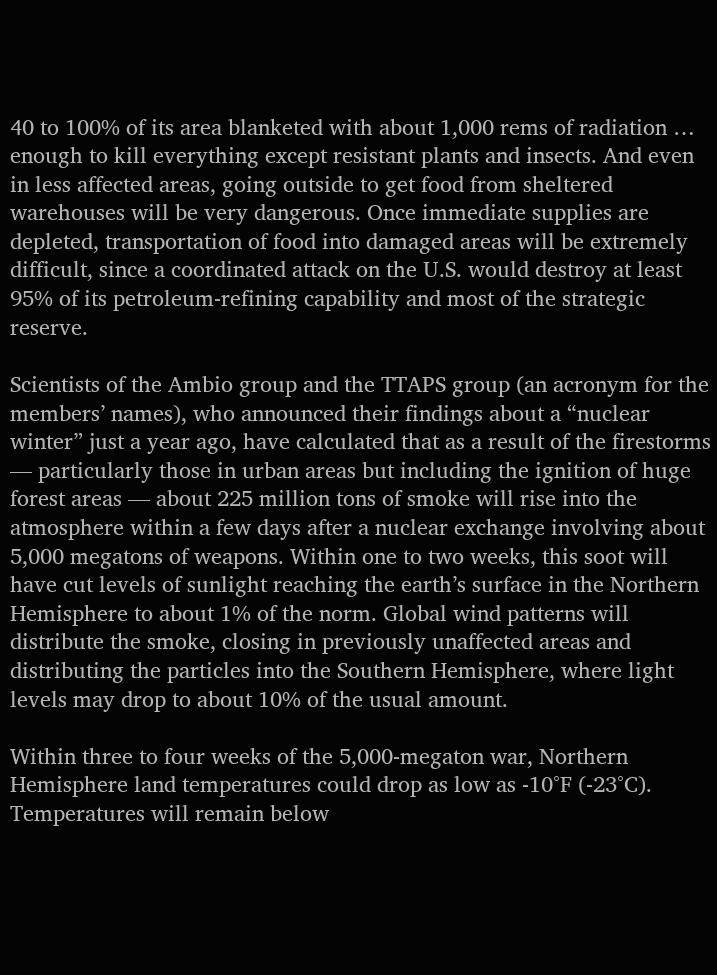40 to 100% of its area blanketed with about 1,000 rems of radiation … enough to kill everything except resistant plants and insects. And even in less affected areas, going outside to get food from sheltered warehouses will be very dangerous. Once immediate supplies are depleted, transportation of food into damaged areas will be extremely difficult, since a coordinated attack on the U.S. would destroy at least 95% of its petroleum-refining capability and most of the strategic reserve.

Scientists of the Ambio group and the TTAPS group (an acronym for the members’ names), who announced their findings about a “nuclear winter” just a year ago, have calculated that as a result of the firestorms — particularly those in urban areas but including the ignition of huge forest areas — about 225 million tons of smoke will rise into the atmosphere within a few days after a nuclear exchange involving about 5,000 megatons of weapons. Within one to two weeks, this soot will have cut levels of sunlight reaching the earth’s surface in the Northern Hemisphere to about 1% of the norm. Global wind patterns will distribute the smoke, closing in previously unaffected areas and distributing the particles into the Southern Hemisphere, where light levels may drop to about 10% of the usual amount.

Within three to four weeks of the 5,000-megaton war, Northern Hemisphere land temperatures could drop as low as -10°F (-23°C). Temperatures will remain below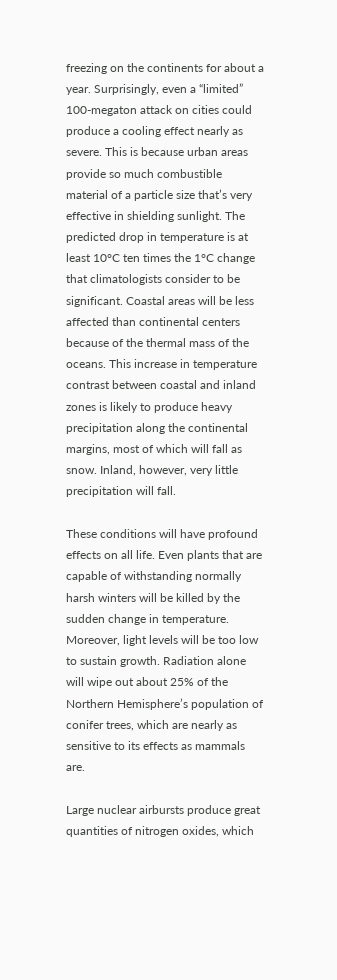freezing on the continents for about a year. Surprisingly, even a “limited” 100-megaton attack on cities could produce a cooling effect nearly as severe. This is because urban areas provide so much combustible material of a particle size that’s very effective in shielding sunlight. The predicted drop in temperature is at least 10°C ten times the 1°C change that climatologists consider to be significant. Coastal areas will be less affected than continental centers because of the thermal mass of the oceans. This increase in temperature contrast between coastal and inland zones is likely to produce heavy precipitation along the continental margins, most of which will fall as snow. Inland, however, very little precipitation will fall.

These conditions will have profound effects on all life. Even plants that are capable of withstanding normally harsh winters will be killed by the sudden change in temperature. Moreover, light levels will be too low to sustain growth. Radiation alone will wipe out about 25% of the Northern Hemisphere’s population of conifer trees, which are nearly as sensitive to its effects as mammals are.

Large nuclear airbursts produce great quantities of nitrogen oxides, which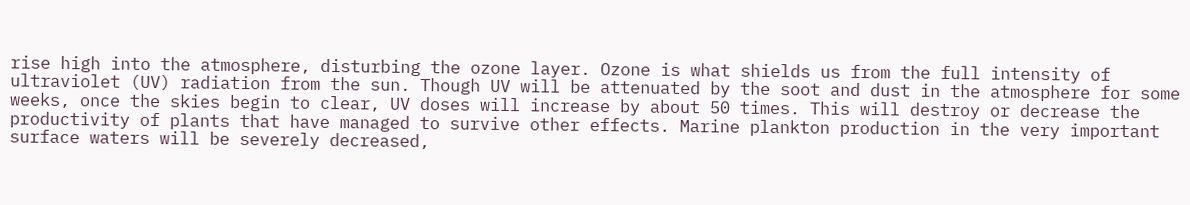rise high into the atmosphere, disturbing the ozone layer. Ozone is what shields us from the full intensity of ultraviolet (UV) radiation from the sun. Though UV will be attenuated by the soot and dust in the atmosphere for some weeks, once the skies begin to clear, UV doses will increase by about 50 times. This will destroy or decrease the productivity of plants that have managed to survive other effects. Marine plankton production in the very important surface waters will be severely decreased,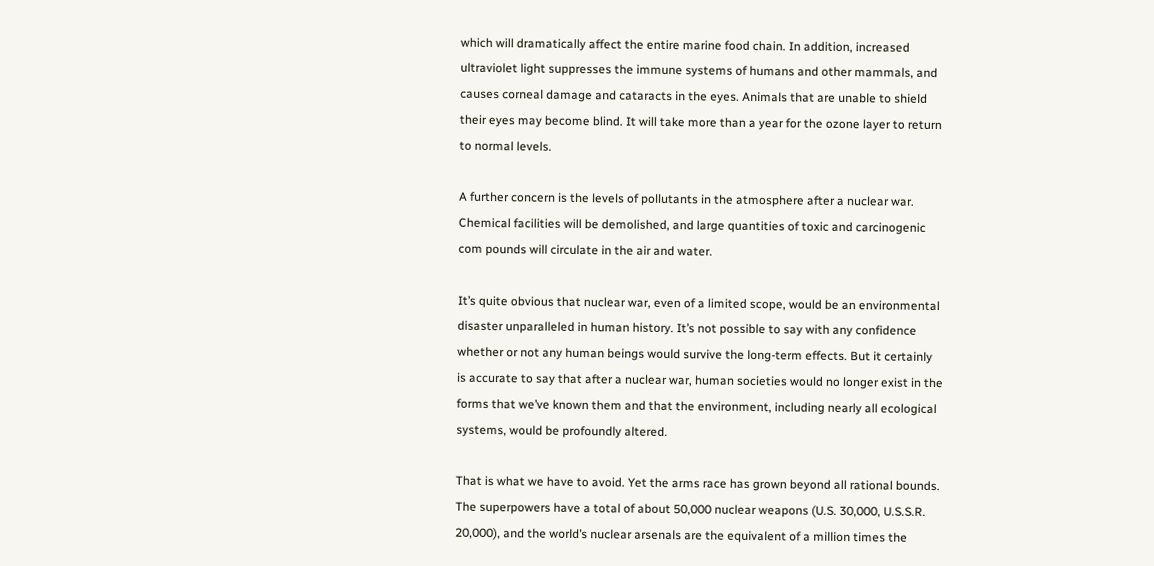which will dramatically affect the entire marine food chain. In addition, increased ultraviolet light suppresses the immune systems of humans and other mammals, and causes corneal damage and cataracts in the eyes. Animals that are unable to shield their eyes may become blind. It will take more than a year for the ozone layer to return to normal levels.

A further concern is the levels of pollutants in the atmosphere after a nuclear war. Chemical facilities will be demolished, and large quantities of toxic and carcinogenic com pounds will circulate in the air and water.

It’s quite obvious that nuclear war, even of a limited scope, would be an environmental disaster unparalleled in human history. It’s not possible to say with any confidence whether or not any human beings would survive the long-term effects. But it certainly is accurate to say that after a nuclear war, human societies would no longer exist in the forms that we’ve known them and that the environment, including nearly all ecological systems, would be profoundly altered.

That is what we have to avoid. Yet the arms race has grown beyond all rational bounds. The superpowers have a total of about 50,000 nuclear weapons (U.S. 30,000, U.S.S.R. 20,000), and the world’s nuclear arsenals are the equivalent of a million times the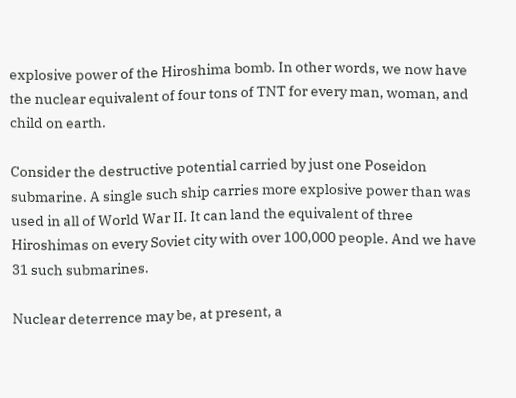explosive power of the Hiroshima bomb. In other words, we now have the nuclear equivalent of four tons of TNT for every man, woman, and child on earth.

Consider the destructive potential carried by just one Poseidon submarine. A single such ship carries more explosive power than was used in all of World War II. It can land the equivalent of three Hiroshimas on every Soviet city with over 100,000 people. And we have 31 such submarines.

Nuclear deterrence may be, at present, a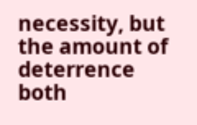necessity, but the amount of deterrence both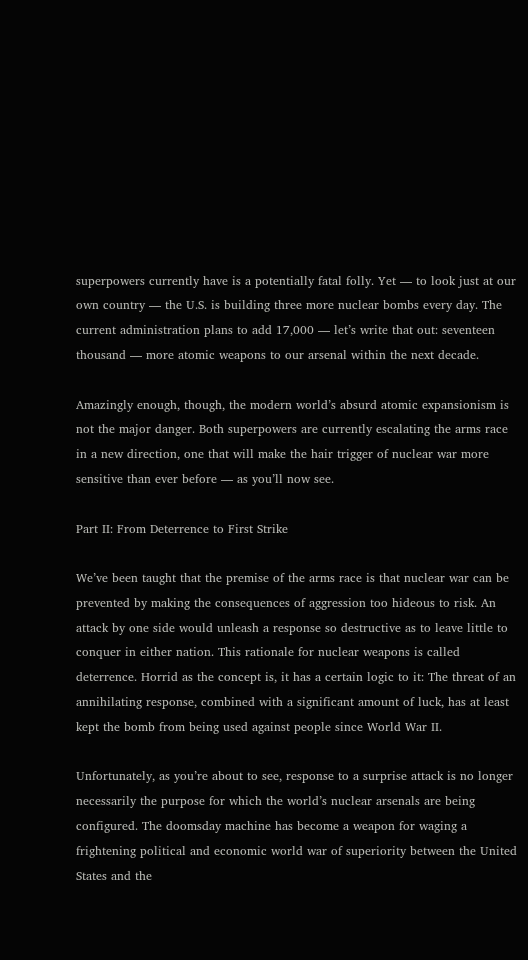superpowers currently have is a potentially fatal folly. Yet — to look just at our own country — the U.S. is building three more nuclear bombs every day. The current administration plans to add 17,000 — let’s write that out: seventeen thousand — more atomic weapons to our arsenal within the next decade.

Amazingly enough, though, the modern world’s absurd atomic expansionism is not the major danger. Both superpowers are currently escalating the arms race in a new direction, one that will make the hair trigger of nuclear war more sensitive than ever before — as you’ll now see.

Part II: From Deterrence to First Strike

We’ve been taught that the premise of the arms race is that nuclear war can be prevented by making the consequences of aggression too hideous to risk. An attack by one side would unleash a response so destructive as to leave little to conquer in either nation. This rationale for nuclear weapons is called deterrence. Horrid as the concept is, it has a certain logic to it: The threat of an annihilating response, combined with a significant amount of luck, has at least kept the bomb from being used against people since World War II.

Unfortunately, as you’re about to see, response to a surprise attack is no longer necessarily the purpose for which the world’s nuclear arsenals are being configured. The doomsday machine has become a weapon for waging a frightening political and economic world war of superiority between the United States and the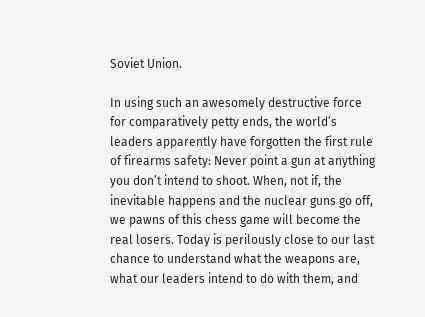Soviet Union.

In using such an awesomely destructive force for comparatively petty ends, the world’s leaders apparently have forgotten the first rule of firearms safety: Never point a gun at anything you don’t intend to shoot. When, not if, the inevitable happens and the nuclear guns go off, we pawns of this chess game will become the real losers. Today is perilously close to our last chance to understand what the weapons are, what our leaders intend to do with them, and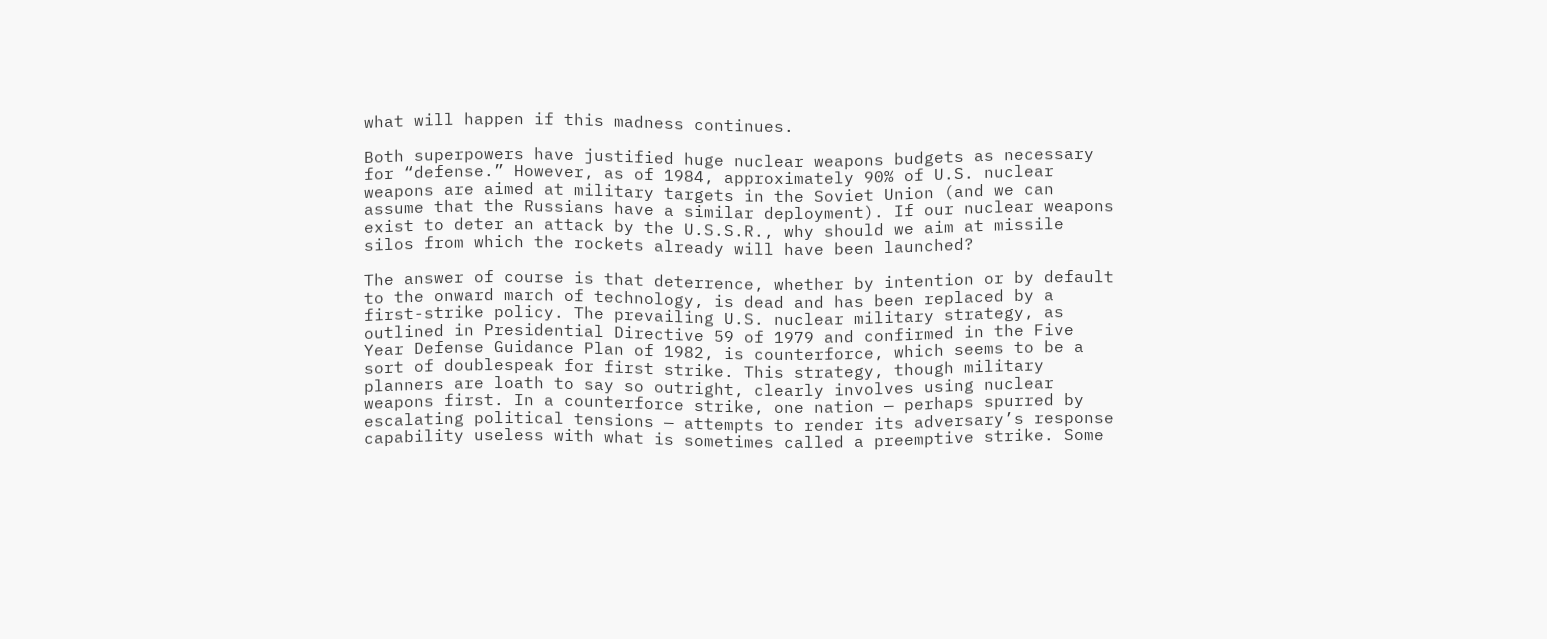what will happen if this madness continues.

Both superpowers have justified huge nuclear weapons budgets as necessary for “defense.” However, as of 1984, approximately 90% of U.S. nuclear weapons are aimed at military targets in the Soviet Union (and we can assume that the Russians have a similar deployment). If our nuclear weapons exist to deter an attack by the U.S.S.R., why should we aim at missile silos from which the rockets already will have been launched?

The answer of course is that deterrence, whether by intention or by default to the onward march of technology, is dead and has been replaced by a first-strike policy. The prevailing U.S. nuclear military strategy, as outlined in Presidential Directive 59 of 1979 and confirmed in the Five Year Defense Guidance Plan of 1982, is counterforce, which seems to be a sort of doublespeak for first strike. This strategy, though military planners are loath to say so outright, clearly involves using nuclear weapons first. In a counterforce strike, one nation — perhaps spurred by escalating political tensions — attempts to render its adversary’s response capability useless with what is sometimes called a preemptive strike. Some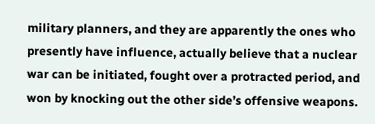military planners, and they are apparently the ones who presently have influence, actually believe that a nuclear war can be initiated, fought over a protracted period, and won by knocking out the other side’s offensive weapons.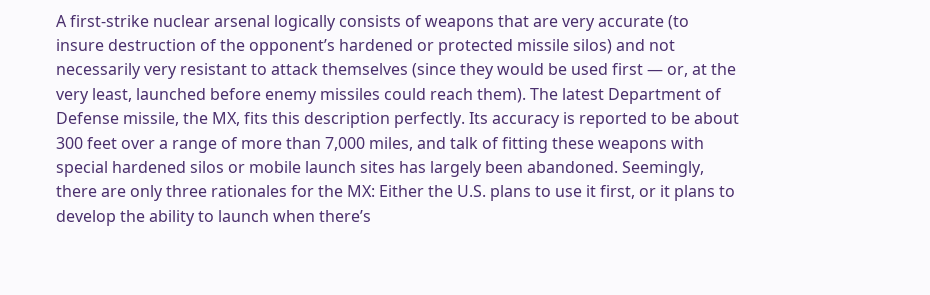A first-strike nuclear arsenal logically consists of weapons that are very accurate (to insure destruction of the opponent’s hardened or protected missile silos) and not necessarily very resistant to attack themselves (since they would be used first — or, at the very least, launched before enemy missiles could reach them). The latest Department of Defense missile, the MX, fits this description perfectly. Its accuracy is reported to be about 300 feet over a range of more than 7,000 miles, and talk of fitting these weapons with special hardened silos or mobile launch sites has largely been abandoned. Seemingly, there are only three rationales for the MX: Either the U.S. plans to use it first, or it plans to develop the ability to launch when there’s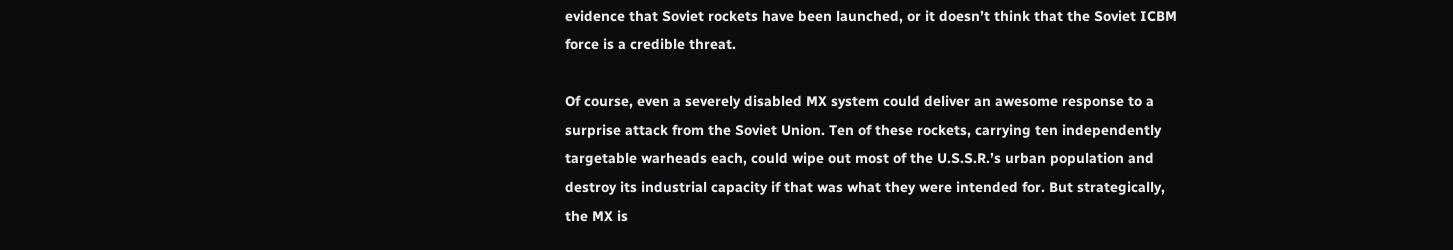evidence that Soviet rockets have been launched, or it doesn’t think that the Soviet ICBM force is a credible threat.

Of course, even a severely disabled MX system could deliver an awesome response to a surprise attack from the Soviet Union. Ten of these rockets, carrying ten independently targetable warheads each, could wipe out most of the U.S.S.R.’s urban population and destroy its industrial capacity if that was what they were intended for. But strategically, the MX is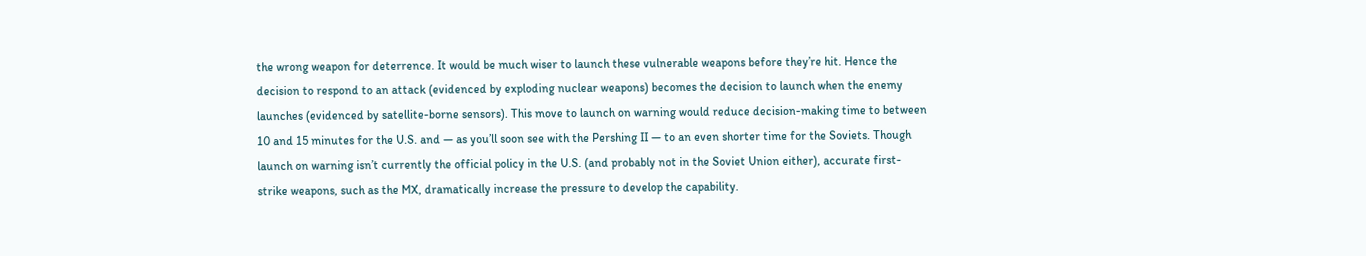the wrong weapon for deterrence. It would be much wiser to launch these vulnerable weapons before they’re hit. Hence the decision to respond to an attack (evidenced by exploding nuclear weapons) becomes the decision to launch when the enemy launches (evidenced by satellite-borne sensors). This move to launch on warning would reduce decision-making time to between 10 and 15 minutes for the U.S. and — as you’ll soon see with the Pershing II — to an even shorter time for the Soviets. Though launch on warning isn’t currently the official policy in the U.S. (and probably not in the Soviet Union either), accurate first-strike weapons, such as the MX, dramatically increase the pressure to develop the capability.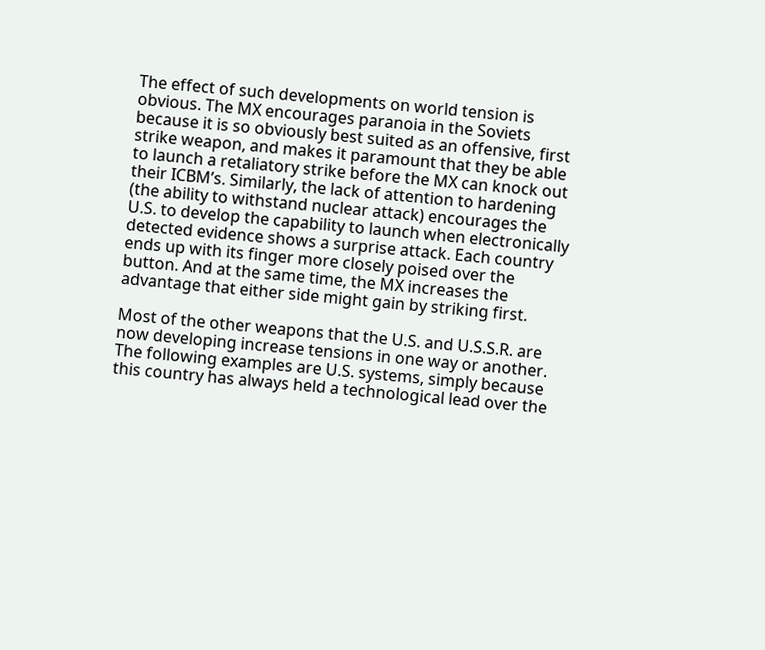The effect of such developments on world tension is obvious. The MX encourages paranoia in the Soviets because it is so obviously best suited as an offensive, first strike weapon, and makes it paramount that they be able to launch a retaliatory strike before the MX can knock out their ICBM’s. Similarly, the lack of attention to hardening (the ability to withstand nuclear attack) encourages the U.S. to develop the capability to launch when electronically detected evidence shows a surprise attack. Each country ends up with its finger more closely poised over the button. And at the same time, the MX increases the advantage that either side might gain by striking first.

Most of the other weapons that the U.S. and U.S.S.R. are now developing increase tensions in one way or another. The following examples are U.S. systems, simply because this country has always held a technological lead over the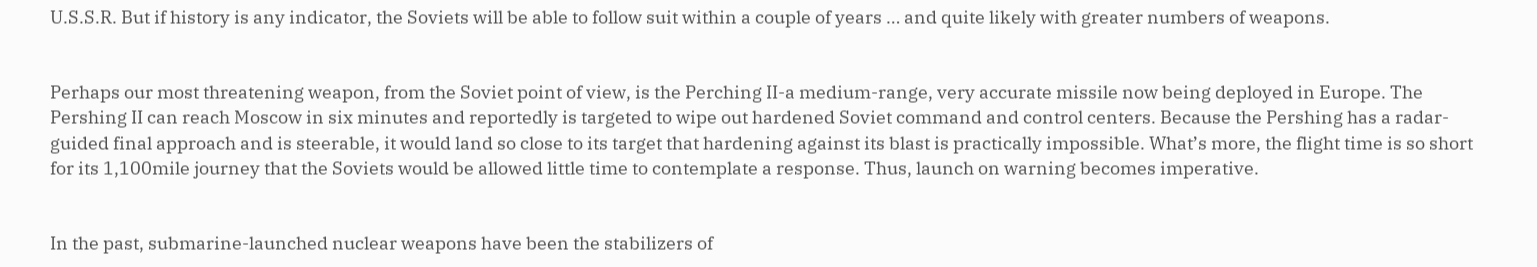U.S.S.R. But if history is any indicator, the Soviets will be able to follow suit within a couple of years … and quite likely with greater numbers of weapons.


Perhaps our most threatening weapon, from the Soviet point of view, is the Perching II-a medium-range, very accurate missile now being deployed in Europe. The Pershing II can reach Moscow in six minutes and reportedly is targeted to wipe out hardened Soviet command and control centers. Because the Pershing has a radar-guided final approach and is steerable, it would land so close to its target that hardening against its blast is practically impossible. What’s more, the flight time is so short for its 1,100mile journey that the Soviets would be allowed little time to contemplate a response. Thus, launch on warning becomes imperative.


In the past, submarine-launched nuclear weapons have been the stabilizers of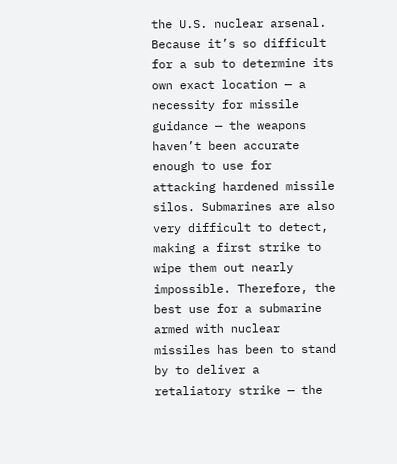the U.S. nuclear arsenal. Because it’s so difficult for a sub to determine its own exact location — a necessity for missile guidance — the weapons haven’t been accurate enough to use for attacking hardened missile silos. Submarines are also very difficult to detect, making a first strike to wipe them out nearly impossible. Therefore, the best use for a submarine armed with nuclear missiles has been to stand by to deliver a retaliatory strike — the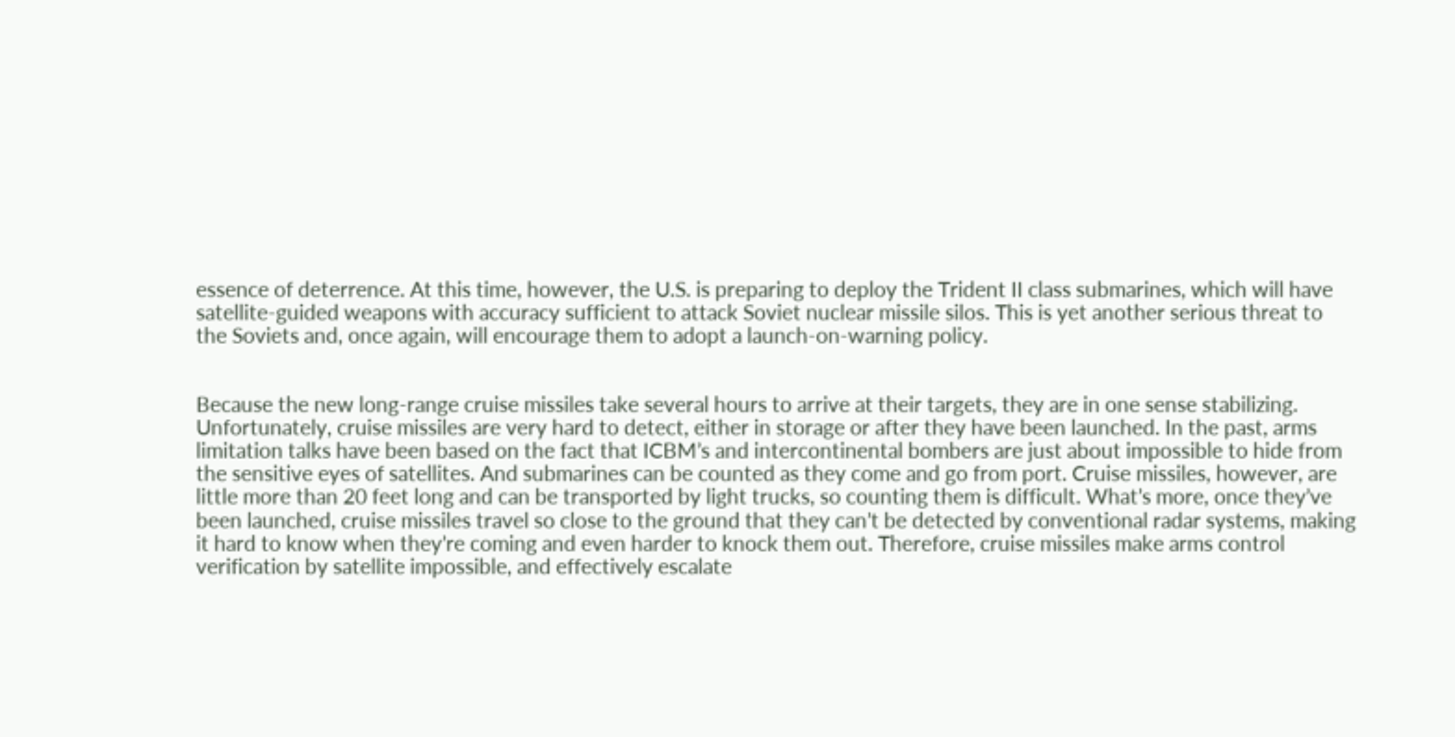essence of deterrence. At this time, however, the U.S. is preparing to deploy the Trident II class submarines, which will have satellite-guided weapons with accuracy sufficient to attack Soviet nuclear missile silos. This is yet another serious threat to the Soviets and, once again, will encourage them to adopt a launch-on-warning policy.


Because the new long-range cruise missiles take several hours to arrive at their targets, they are in one sense stabilizing. Unfortunately, cruise missiles are very hard to detect, either in storage or after they have been launched. In the past, arms limitation talks have been based on the fact that ICBM’s and intercontinental bombers are just about impossible to hide from the sensitive eyes of satellites. And submarines can be counted as they come and go from port. Cruise missiles, however, are little more than 20 feet long and can be transported by light trucks, so counting them is difficult. What’s more, once they’ve been launched, cruise missiles travel so close to the ground that they can’t be detected by conventional radar systems, making it hard to know when they’re coming and even harder to knock them out. Therefore, cruise missiles make arms control verification by satellite impossible, and effectively escalate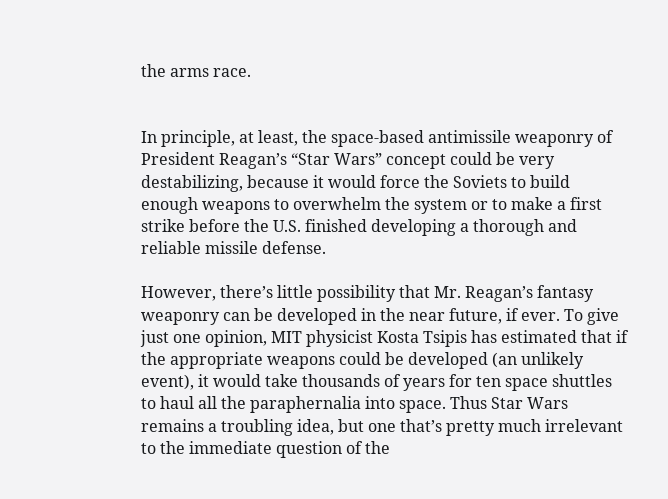the arms race.


In principle, at least, the space-based antimissile weaponry of President Reagan’s “Star Wars” concept could be very destabilizing, because it would force the Soviets to build enough weapons to overwhelm the system or to make a first strike before the U.S. finished developing a thorough and reliable missile defense.

However, there’s little possibility that Mr. Reagan’s fantasy weaponry can be developed in the near future, if ever. To give just one opinion, MIT physicist Kosta Tsipis has estimated that if the appropriate weapons could be developed (an unlikely event), it would take thousands of years for ten space shuttles to haul all the paraphernalia into space. Thus Star Wars remains a troubling idea, but one that’s pretty much irrelevant to the immediate question of the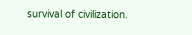survival of civilization.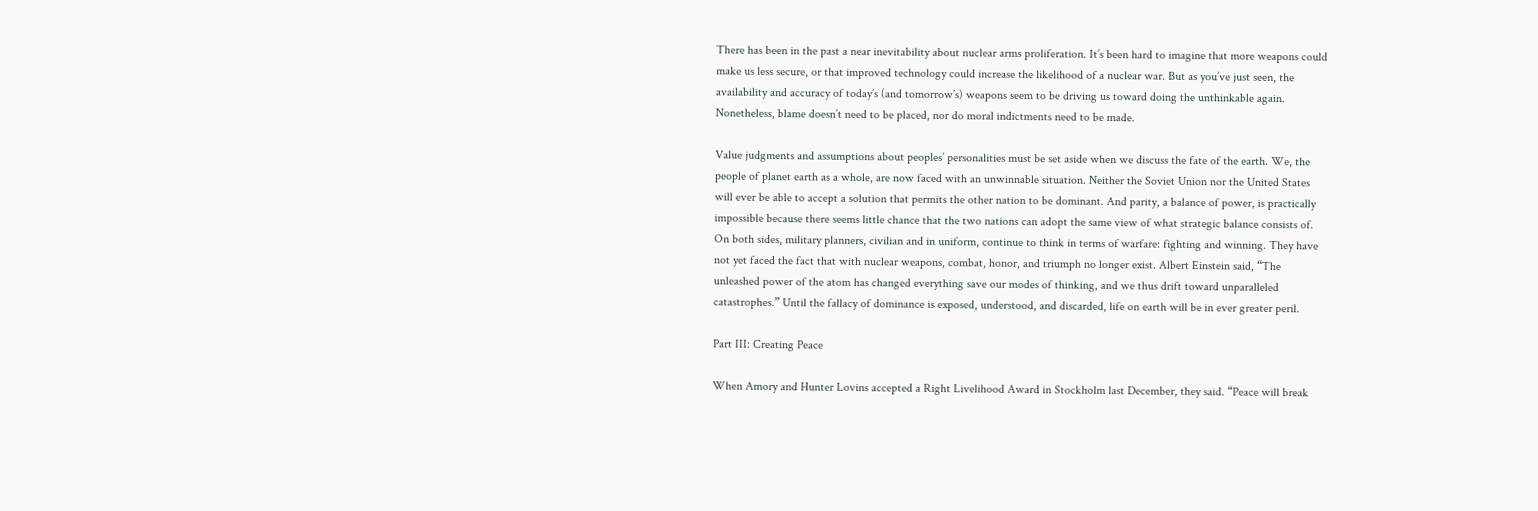There has been in the past a near inevitability about nuclear arms proliferation. It’s been hard to imagine that more weapons could make us less secure, or that improved technology could increase the likelihood of a nuclear war. But as you’ve just seen, the availability and accuracy of today’s (and tomorrow’s) weapons seem to be driving us toward doing the unthinkable again. Nonetheless, blame doesn’t need to be placed, nor do moral indictments need to be made.

Value judgments and assumptions about peoples’ personalities must be set aside when we discuss the fate of the earth. We, the people of planet earth as a whole, are now faced with an unwinnable situation. Neither the Soviet Union nor the United States will ever be able to accept a solution that permits the other nation to be dominant. And parity, a balance of power, is practically impossible because there seems little chance that the two nations can adopt the same view of what strategic balance consists of. On both sides, military planners, civilian and in uniform, continue to think in terms of warfare: fighting and winning. They have not yet faced the fact that with nuclear weapons, combat, honor, and triumph no longer exist. Albert Einstein said, “The unleashed power of the atom has changed everything save our modes of thinking, and we thus drift toward unparalleled catastrophes.” Until the fallacy of dominance is exposed, understood, and discarded, life on earth will be in ever greater peril.

Part III: Creating Peace

When Amory and Hunter Lovins accepted a Right Livelihood Award in Stockholm last December, they said. “Peace will break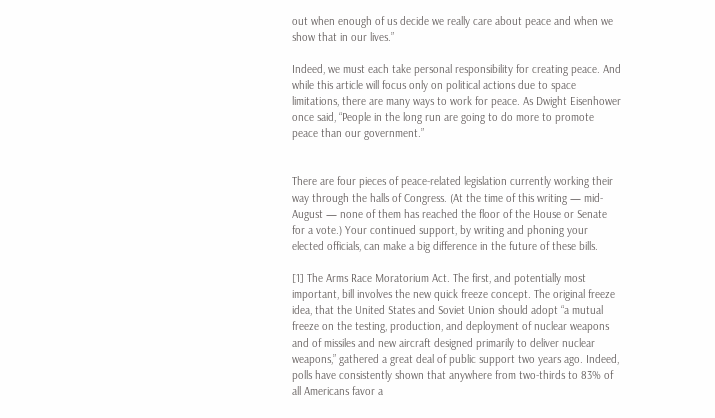out when enough of us decide we really care about peace and when we show that in our lives.”

Indeed, we must each take personal responsibility for creating peace. And while this article will focus only on political actions due to space limitations, there are many ways to work for peace. As Dwight Eisenhower once said, “People in the long run are going to do more to promote peace than our government.”


There are four pieces of peace-related legislation currently working their way through the halls of Congress. (At the time of this writing — mid-August — none of them has reached the floor of the House or Senate for a vote.) Your continued support, by writing and phoning your elected officials, can make a big difference in the future of these bills.

[1] The Arms Race Moratorium Act. The first, and potentially most important, bill involves the new quick freeze concept. The original freeze idea, that the United States and Soviet Union should adopt “a mutual freeze on the testing, production, and deployment of nuclear weapons and of missiles and new aircraft designed primarily to deliver nuclear weapons,” gathered a great deal of public support two years ago. Indeed, polls have consistently shown that anywhere from two-thirds to 83% of all Americans favor a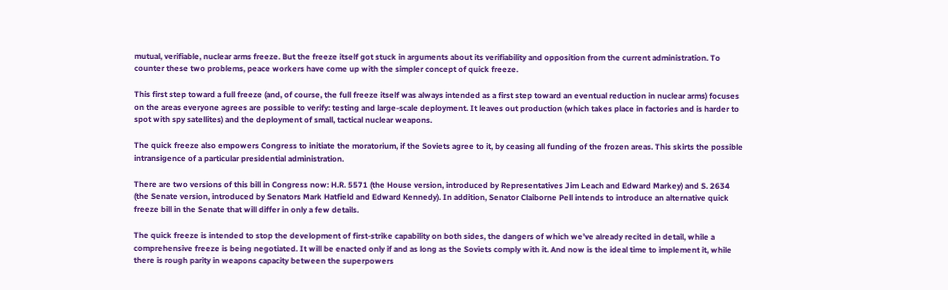mutual, verifiable, nuclear arms freeze. But the freeze itself got stuck in arguments about its verifiability and opposition from the current administration. To counter these two problems, peace workers have come up with the simpler concept of quick freeze.

This first step toward a full freeze (and, of course, the full freeze itself was always intended as a first step toward an eventual reduction in nuclear arms) focuses on the areas everyone agrees are possible to verify: testing and large-scale deployment. It leaves out production (which takes place in factories and is harder to spot with spy satellites) and the deployment of small, tactical nuclear weapons.

The quick freeze also empowers Congress to initiate the moratorium, if the Soviets agree to it, by ceasing all funding of the frozen areas. This skirts the possible intransigence of a particular presidential administration.

There are two versions of this bill in Congress now: H.R. 5571 (the House version, introduced by Representatives Jim Leach and Edward Markey) and S. 2634 (the Senate version, introduced by Senators Mark Hatfield and Edward Kennedy). In addition, Senator Claiborne Pell intends to introduce an alternative quick freeze bill in the Senate that will differ in only a few details.

The quick freeze is intended to stop the development of first-strike capability on both sides, the dangers of which we’ve already recited in detail, while a comprehensive freeze is being negotiated. It will be enacted only if and as long as the Soviets comply with it. And now is the ideal time to implement it, while there is rough parity in weapons capacity between the superpowers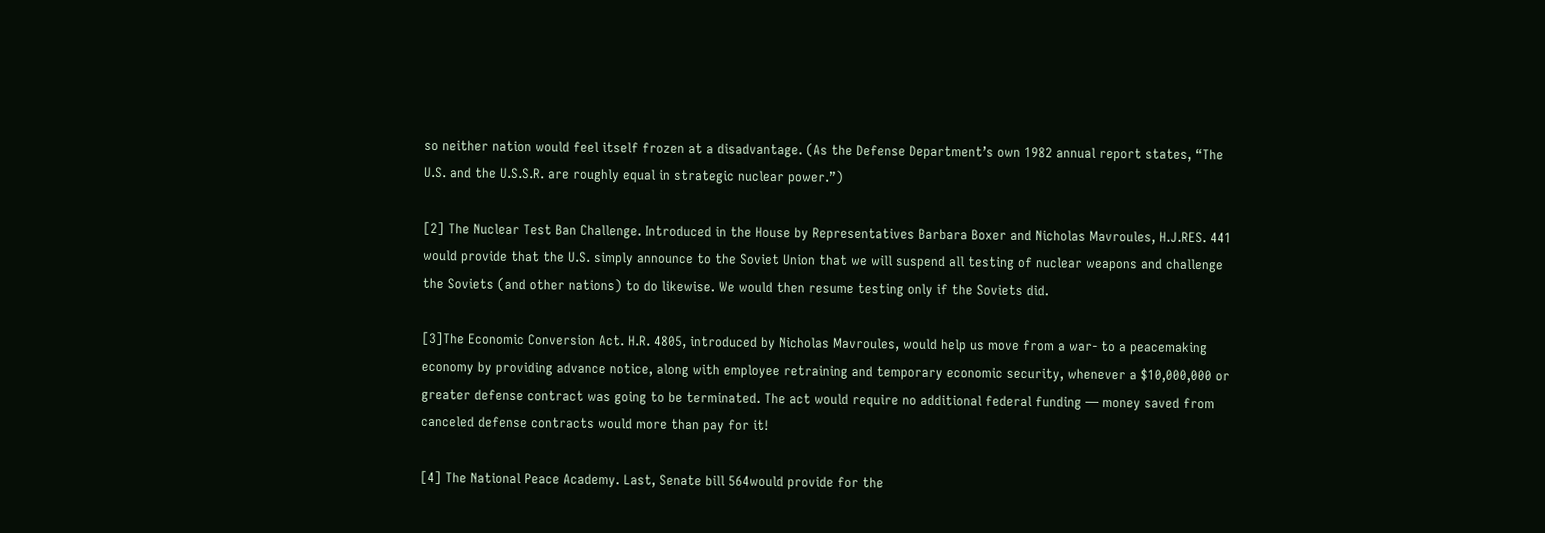so neither nation would feel itself frozen at a disadvantage. (As the Defense Department’s own 1982 annual report states, “The U.S. and the U.S.S.R. are roughly equal in strategic nuclear power.”)

[2] The Nuclear Test Ban Challenge. Introduced in the House by Representatives Barbara Boxer and Nicholas Mavroules, H.J.RES. 441 would provide that the U.S. simply announce to the Soviet Union that we will suspend all testing of nuclear weapons and challenge the Soviets (and other nations) to do likewise. We would then resume testing only if the Soviets did.

[3]The Economic Conversion Act. H.R. 4805, introduced by Nicholas Mavroules, would help us move from a war- to a peacemaking economy by providing advance notice, along with employee retraining and temporary economic security, whenever a $10,000,000 or greater defense contract was going to be terminated. The act would require no additional federal funding — money saved from canceled defense contracts would more than pay for it!

[4] The National Peace Academy. Last, Senate bill 564would provide for the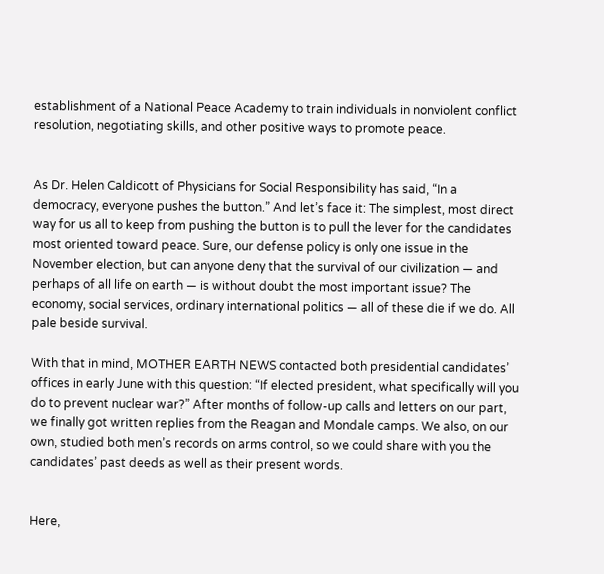establishment of a National Peace Academy to train individuals in nonviolent conflict resolution, negotiating skills, and other positive ways to promote peace.


As Dr. Helen Caldicott of Physicians for Social Responsibility has said, “In a democracy, everyone pushes the button.” And let’s face it: The simplest, most direct way for us all to keep from pushing the button is to pull the lever for the candidates most oriented toward peace. Sure, our defense policy is only one issue in the November election, but can anyone deny that the survival of our civilization — and perhaps of all life on earth — is without doubt the most important issue? The economy, social services, ordinary international politics — all of these die if we do. All pale beside survival.

With that in mind, MOTHER EARTH NEWS contacted both presidential candidates’ offices in early June with this question: “If elected president, what specifically will you do to prevent nuclear war?” After months of follow-up calls and letters on our part, we finally got written replies from the Reagan and Mondale camps. We also, on our own, studied both men’s records on arms control, so we could share with you the candidates’ past deeds as well as their present words.


Here,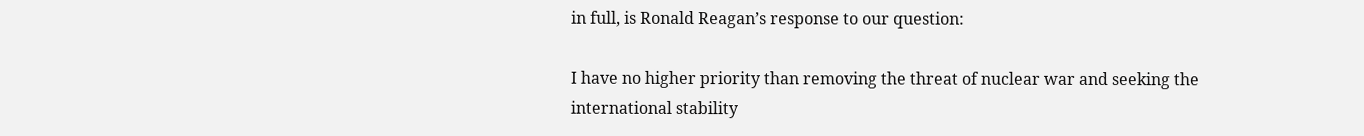in full, is Ronald Reagan’s response to our question:

I have no higher priority than removing the threat of nuclear war and seeking the international stability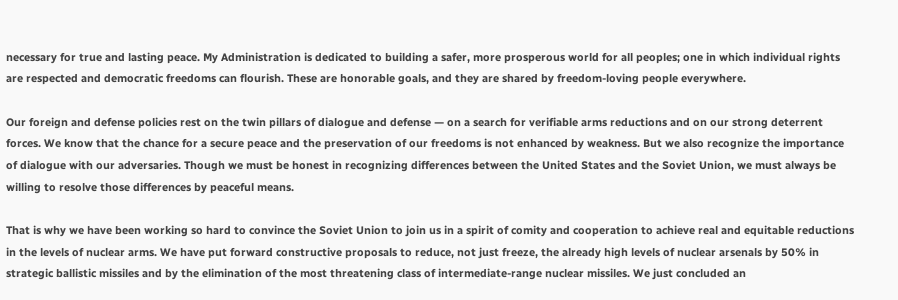necessary for true and lasting peace. My Administration is dedicated to building a safer, more prosperous world for all peoples; one in which individual rights are respected and democratic freedoms can flourish. These are honorable goals, and they are shared by freedom-loving people everywhere.

Our foreign and defense policies rest on the twin pillars of dialogue and defense — on a search for verifiable arms reductions and on our strong deterrent forces. We know that the chance for a secure peace and the preservation of our freedoms is not enhanced by weakness. But we also recognize the importance of dialogue with our adversaries. Though we must be honest in recognizing differences between the United States and the Soviet Union, we must always be willing to resolve those differences by peaceful means.

That is why we have been working so hard to convince the Soviet Union to join us in a spirit of comity and cooperation to achieve real and equitable reductions in the levels of nuclear arms. We have put forward constructive proposals to reduce, not just freeze, the already high levels of nuclear arsenals by 50% in strategic ballistic missiles and by the elimination of the most threatening class of intermediate-range nuclear missiles. We just concluded an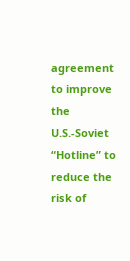agreement to improve the U.S.-Soviet “Hotline” to reduce the risk of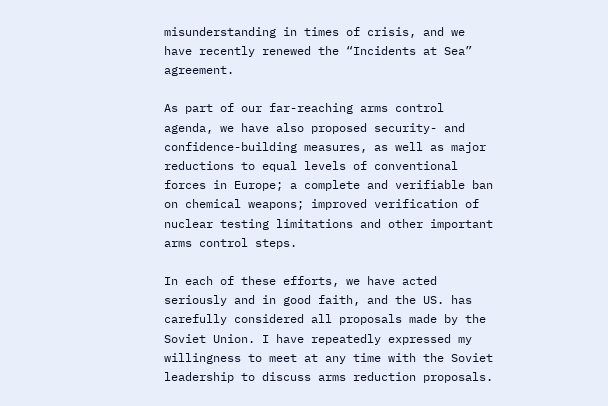misunderstanding in times of crisis, and we have recently renewed the “Incidents at Sea” agreement.

As part of our far-reaching arms control agenda, we have also proposed security- and confidence-building measures, as well as major reductions to equal levels of conventional forces in Europe; a complete and verifiable ban on chemical weapons; improved verification of nuclear testing limitations and other important arms control steps.

In each of these efforts, we have acted seriously and in good faith, and the US. has carefully considered all proposals made by the Soviet Union. I have repeatedly expressed my willingness to meet at any time with the Soviet leadership to discuss arms reduction proposals.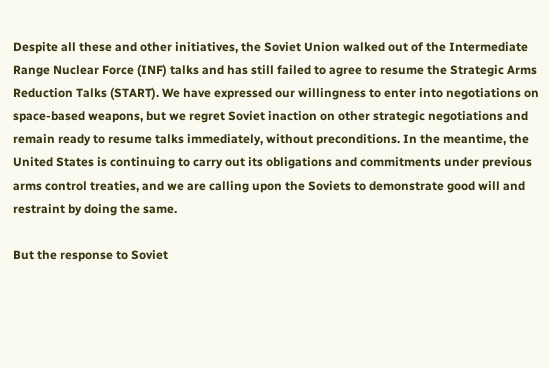Despite all these and other initiatives, the Soviet Union walked out of the Intermediate Range Nuclear Force (INF) talks and has still failed to agree to resume the Strategic Arms Reduction Talks (START). We have expressed our willingness to enter into negotiations on space-based weapons, but we regret Soviet inaction on other strategic negotiations and remain ready to resume talks immediately, without preconditions. In the meantime, the United States is continuing to carry out its obligations and commitments under previous arms control treaties, and we are calling upon the Soviets to demonstrate good will and restraint by doing the same.

But the response to Soviet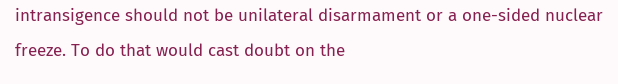intransigence should not be unilateral disarmament or a one-sided nuclear freeze. To do that would cast doubt on the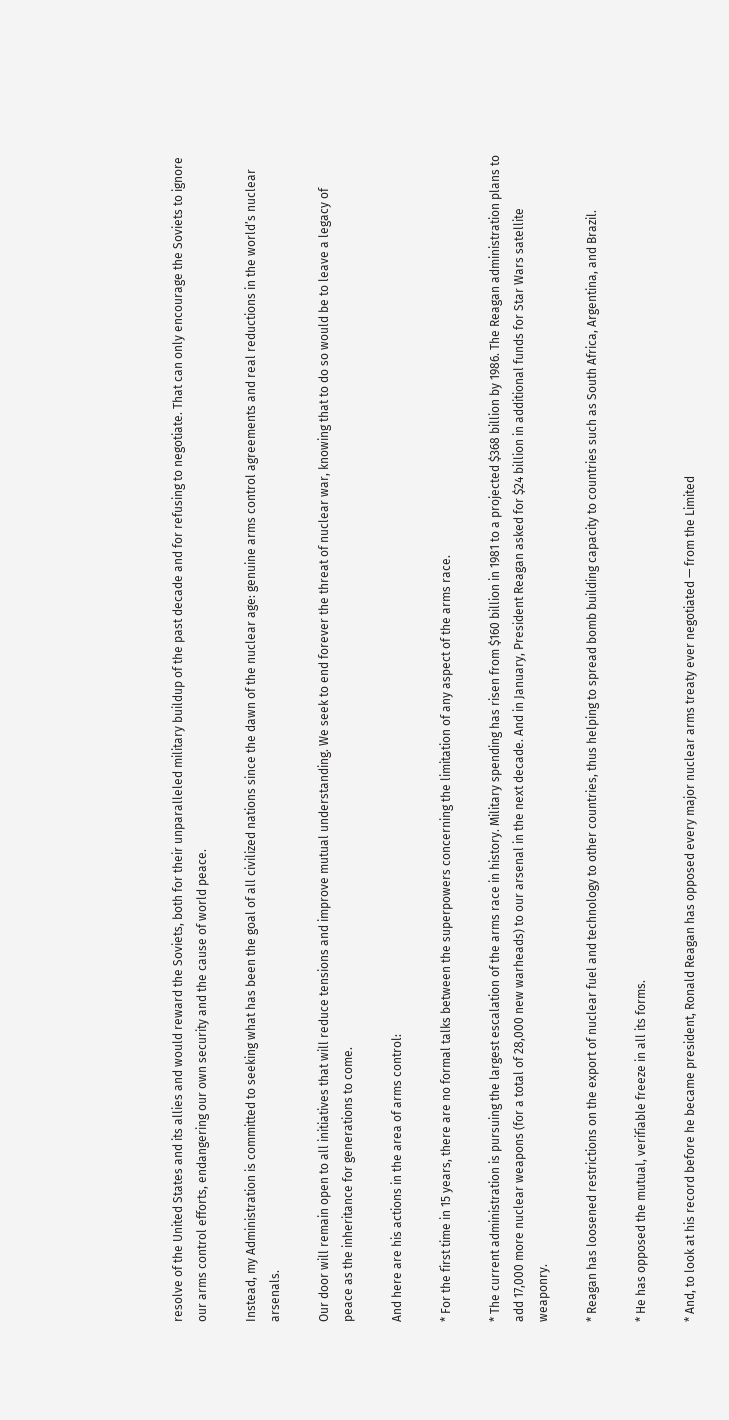resolve of the United States and its allies and would reward the Soviets, both for their unparalleled military buildup of the past decade and for refusing to negotiate. That can only encourage the Soviets to ignore our arms control efforts, endangering our own security and the cause of world peace.

Instead, my Administration is committed to seeking what has been the goal of all civilized nations since the dawn of the nuclear age: genuine arms control agreements and real reductions in the world’s nuclear arsenals.

Our door will remain open to all initiatives that will reduce tensions and improve mutual understanding. We seek to end forever the threat of nuclear war, knowing that to do so would be to leave a legacy of peace as the inheritance for generations to come.

And here are his actions in the area of arms control:

* For the first time in 15 years, there are no formal talks between the superpowers concerning the limitation of any aspect of the arms race.

* The current administration is pursuing the largest escalation of the arms race in history. Military spending has risen from $160 billion in 1981 to a projected $368 billion by 1986. The Reagan administration plans to add 17,000 more nuclear weapons (for a total of 28,000 new warheads) to our arsenal in the next decade. And in January, President Reagan asked for $24 billion in additional funds for Star Wars satellite weaponry.

* Reagan has loosened restrictions on the export of nuclear fuel and technology to other countries, thus helping to spread bomb building capacity to countries such as South Africa, Argentina, and Brazil.

* He has opposed the mutual, verifiable freeze in all its forms.

* And, to look at his record before he became president, Ronald Reagan has opposed every major nuclear arms treaty ever negotiated — from the Limited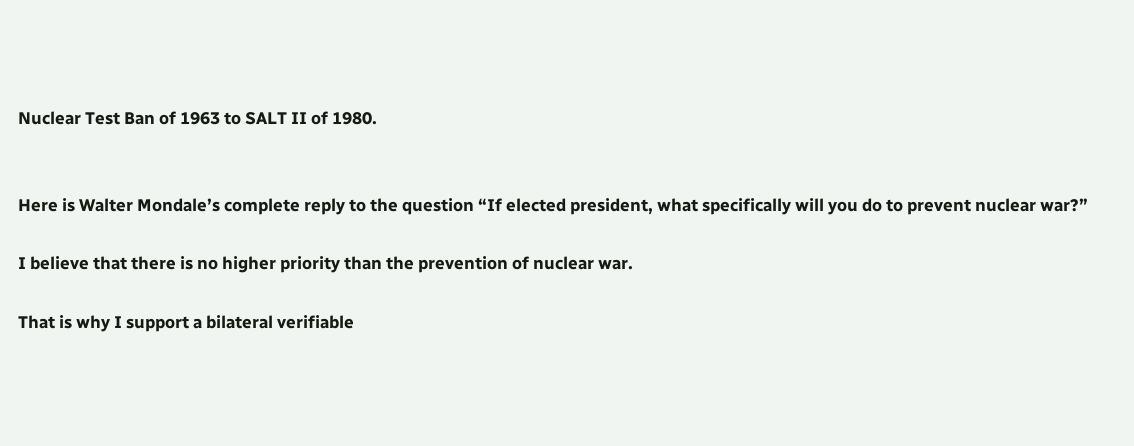Nuclear Test Ban of 1963 to SALT II of 1980.


Here is Walter Mondale’s complete reply to the question “If elected president, what specifically will you do to prevent nuclear war?”

I believe that there is no higher priority than the prevention of nuclear war.

That is why I support a bilateral verifiable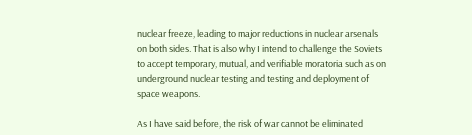nuclear freeze, leading to major reductions in nuclear arsenals on both sides. That is also why I intend to challenge the Soviets to accept temporary, mutual, and verifiable moratoria such as on underground nuclear testing and testing and deployment of space weapons.

As I have said before, the risk of war cannot be eliminated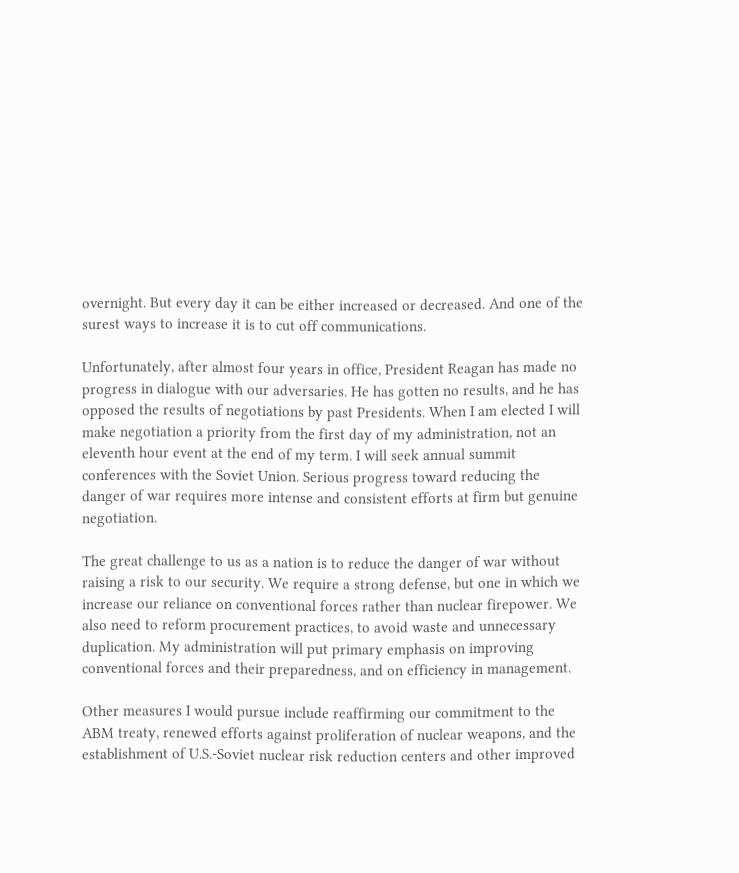overnight. But every day it can be either increased or decreased. And one of the surest ways to increase it is to cut off communications.

Unfortunately, after almost four years in office, President Reagan has made no progress in dialogue with our adversaries. He has gotten no results, and he has opposed the results of negotiations by past Presidents. When I am elected I will make negotiation a priority from the first day of my administration, not an eleventh hour event at the end of my term. I will seek annual summit conferences with the Soviet Union. Serious progress toward reducing the danger of war requires more intense and consistent efforts at firm but genuine negotiation.

The great challenge to us as a nation is to reduce the danger of war without raising a risk to our security. We require a strong defense, but one in which we increase our reliance on conventional forces rather than nuclear firepower. We also need to reform procurement practices, to avoid waste and unnecessary duplication. My administration will put primary emphasis on improving conventional forces and their preparedness, and on efficiency in management.

Other measures I would pursue include reaffirming our commitment to the ABM treaty, renewed efforts against proliferation of nuclear weapons, and the establishment of U.S.-Soviet nuclear risk reduction centers and other improved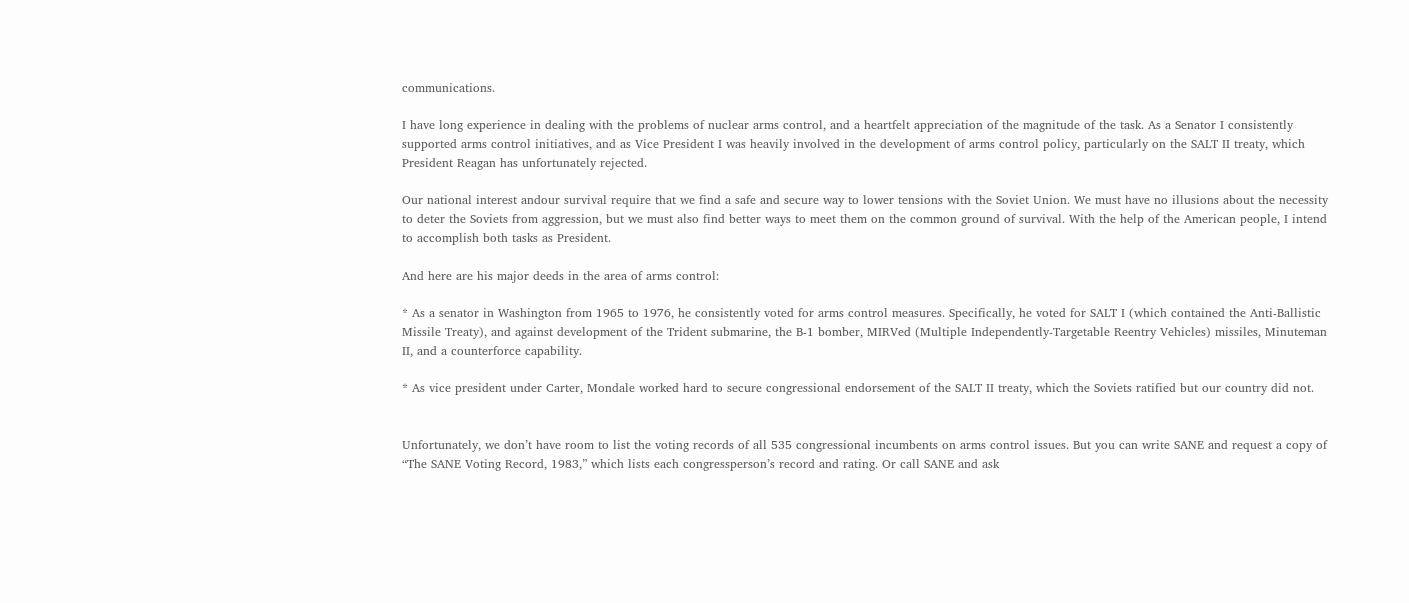communications.

I have long experience in dealing with the problems of nuclear arms control, and a heartfelt appreciation of the magnitude of the task. As a Senator I consistently supported arms control initiatives, and as Vice President I was heavily involved in the development of arms control policy, particularly on the SALT II treaty, which President Reagan has unfortunately rejected.

Our national interest andour survival require that we find a safe and secure way to lower tensions with the Soviet Union. We must have no illusions about the necessity to deter the Soviets from aggression, but we must also find better ways to meet them on the common ground of survival. With the help of the American people, I intend to accomplish both tasks as President.

And here are his major deeds in the area of arms control:

* As a senator in Washington from 1965 to 1976, he consistently voted for arms control measures. Specifically, he voted for SALT I (which contained the Anti-Ballistic Missile Treaty), and against development of the Trident submarine, the B-1 bomber, MIRVed (Multiple Independently-Targetable Reentry Vehicles) missiles, Minuteman II, and a counterforce capability.

* As vice president under Carter, Mondale worked hard to secure congressional endorsement of the SALT II treaty, which the Soviets ratified but our country did not.


Unfortunately, we don’t have room to list the voting records of all 535 congressional incumbents on arms control issues. But you can write SANE and request a copy of “The SANE Voting Record, 1983,” which lists each congressperson’s record and rating. Or call SANE and ask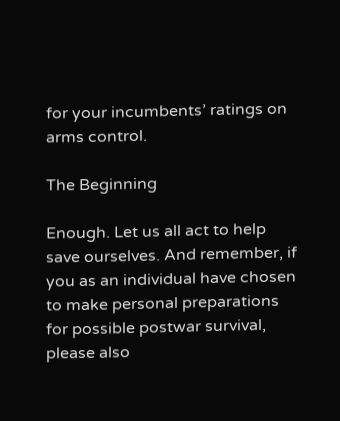for your incumbents’ ratings on arms control.

The Beginning

Enough. Let us all act to help save ourselves. And remember, if you as an individual have chosen to make personal preparations for possible postwar survival, please also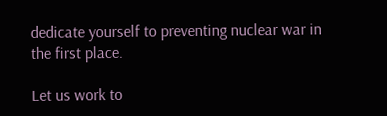dedicate yourself to preventing nuclear war in the first place.

Let us work to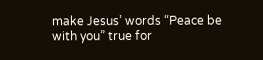make Jesus’ words “Peace be with you” true for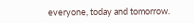everyone, today and tomorrow.